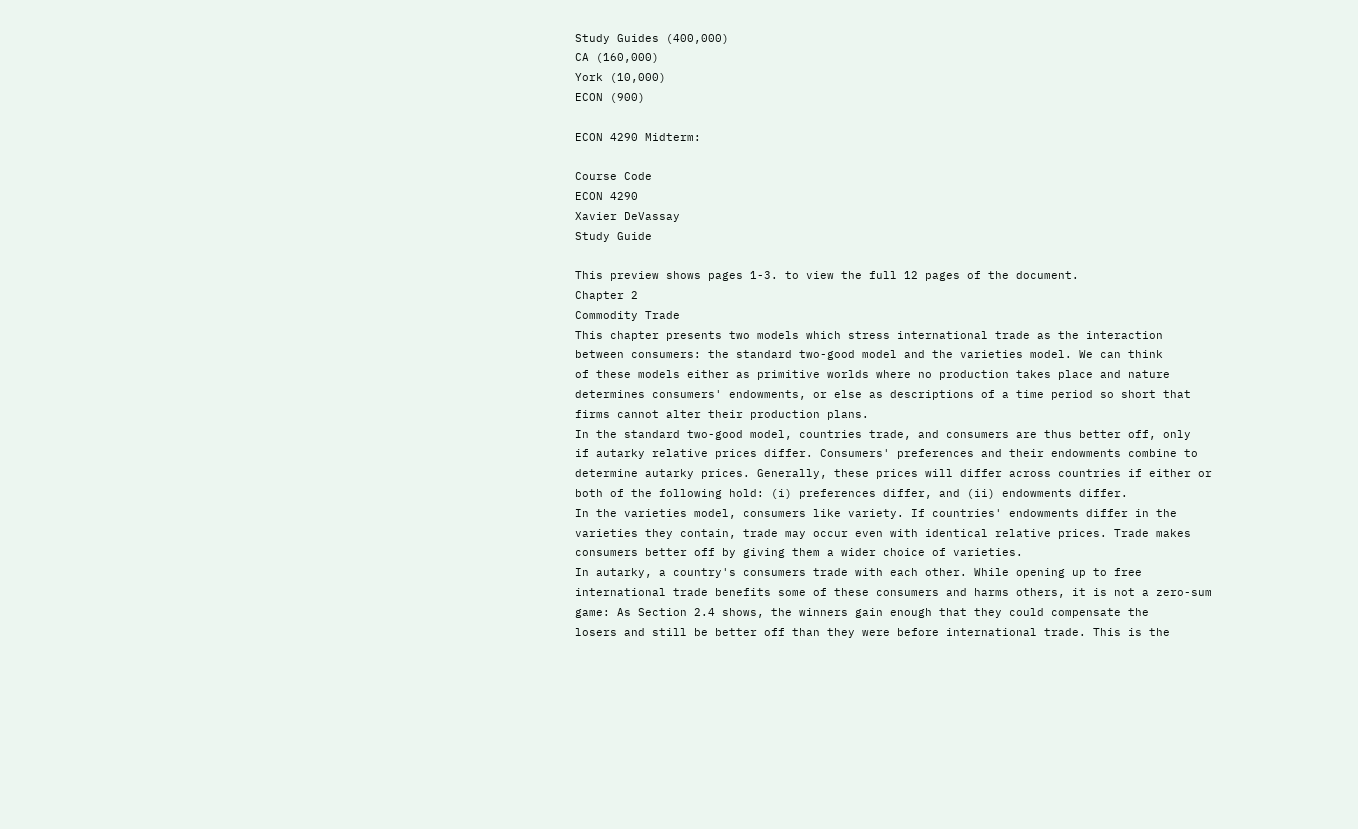Study Guides (400,000)
CA (160,000)
York (10,000)
ECON (900)

ECON 4290 Midterm:

Course Code
ECON 4290
Xavier DeVassay
Study Guide

This preview shows pages 1-3. to view the full 12 pages of the document.
Chapter 2
Commodity Trade
This chapter presents two models which stress international trade as the interaction
between consumers: the standard two-good model and the varieties model. We can think
of these models either as primitive worlds where no production takes place and nature
determines consumers' endowments, or else as descriptions of a time period so short that
firms cannot alter their production plans.
In the standard two-good model, countries trade, and consumers are thus better off, only
if autarky relative prices differ. Consumers' preferences and their endowments combine to
determine autarky prices. Generally, these prices will differ across countries if either or
both of the following hold: (i) preferences differ, and (ii) endowments differ.
In the varieties model, consumers like variety. If countries' endowments differ in the
varieties they contain, trade may occur even with identical relative prices. Trade makes
consumers better off by giving them a wider choice of varieties.
In autarky, a country's consumers trade with each other. While opening up to free
international trade benefits some of these consumers and harms others, it is not a zero-sum
game: As Section 2.4 shows, the winners gain enough that they could compensate the
losers and still be better off than they were before international trade. This is the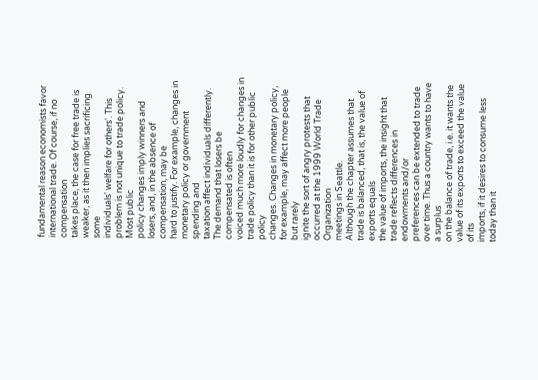fundamental reason economists favor international trade. Of course, if no compensation
takes place, the case for free trade is weaker, as it then implies sacrificing some
individuals' welfare for others'. This problem is not unique to trade policy. Most public
policy changes imply winners and losers, and, in the absence of compensation, may be
hard to justify. For example, changes in monetary policy or government spending and
taxation affect individuals differently. The demand that losers be compensated is often
voiced much more loudly for changes in trade policy than it is for other public policy
changes. Changes in monetary policy, for example, may affect more people but rarely
ignite the sort of angry protests that occurred at the 1999 World Trade Organization
meetings in Seattle.
Although the chapter assumes that trade is balanced, that is, the value of exports equals
the value of imports, the insight that trade reflects differences in endowments and/or
preferences can be extended to trade over time. Thus a country wants to have a surplus
on the balance of trade, i.e. it wants the value of its exports to exceed the value of its
imports, if it desires to consume less today than it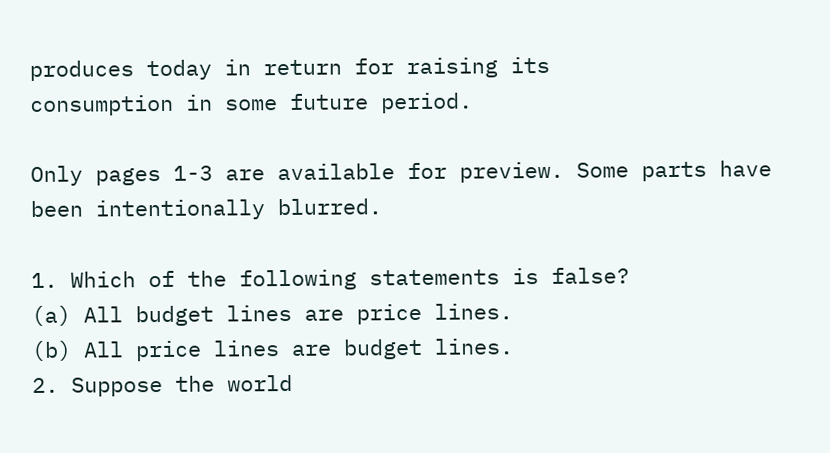produces today in return for raising its
consumption in some future period.

Only pages 1-3 are available for preview. Some parts have been intentionally blurred.

1. Which of the following statements is false?
(a) All budget lines are price lines.
(b) All price lines are budget lines.
2. Suppose the world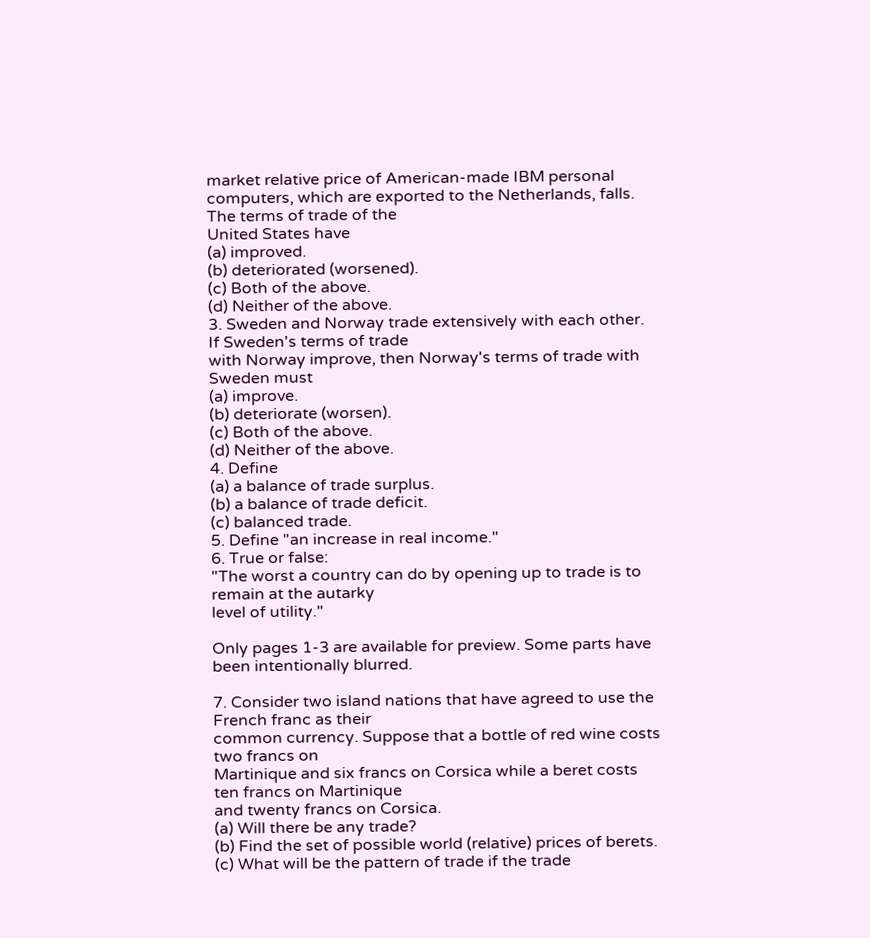market relative price of American-made IBM personal
computers, which are exported to the Netherlands, falls. The terms of trade of the
United States have
(a) improved.
(b) deteriorated (worsened).
(c) Both of the above.
(d) Neither of the above.
3. Sweden and Norway trade extensively with each other. If Sweden's terms of trade
with Norway improve, then Norway's terms of trade with Sweden must
(a) improve.
(b) deteriorate (worsen).
(c) Both of the above.
(d) Neither of the above.
4. Define
(a) a balance of trade surplus.
(b) a balance of trade deficit.
(c) balanced trade.
5. Define "an increase in real income."
6. True or false:
"The worst a country can do by opening up to trade is to remain at the autarky
level of utility."

Only pages 1-3 are available for preview. Some parts have been intentionally blurred.

7. Consider two island nations that have agreed to use the French franc as their
common currency. Suppose that a bottle of red wine costs two francs on
Martinique and six francs on Corsica while a beret costs ten francs on Martinique
and twenty francs on Corsica.
(a) Will there be any trade?
(b) Find the set of possible world (relative) prices of berets.
(c) What will be the pattern of trade if the trade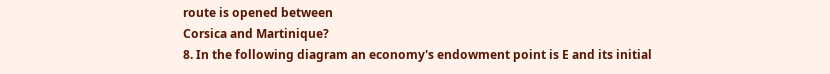route is opened between
Corsica and Martinique?
8. In the following diagram an economy's endowment point is E and its initial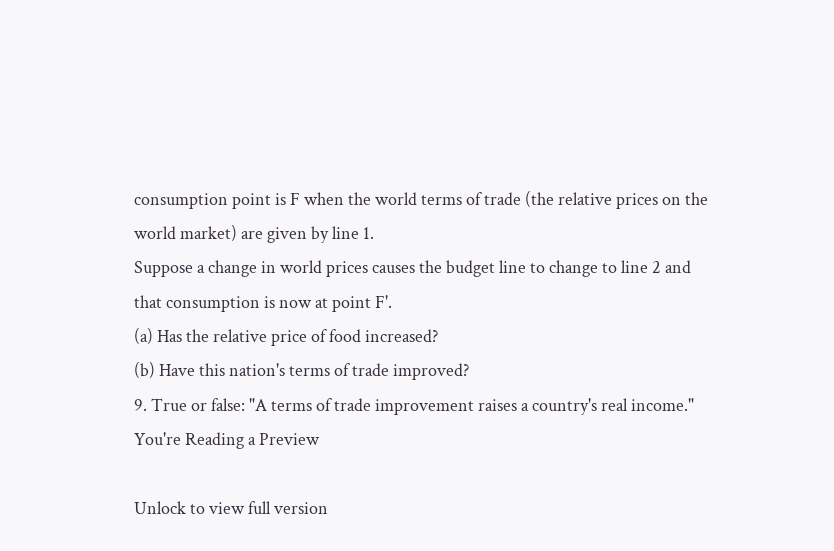consumption point is F when the world terms of trade (the relative prices on the
world market) are given by line 1.
Suppose a change in world prices causes the budget line to change to line 2 and
that consumption is now at point F'.
(a) Has the relative price of food increased?
(b) Have this nation's terms of trade improved?
9. True or false: "A terms of trade improvement raises a country's real income."
You're Reading a Preview

Unlock to view full version